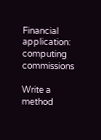Financial application: computing commissions

Write a method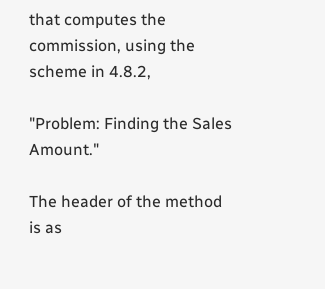that computes the commission, using the
scheme in 4.8.2,

"Problem: Finding the Sales Amount."

The header of the method is as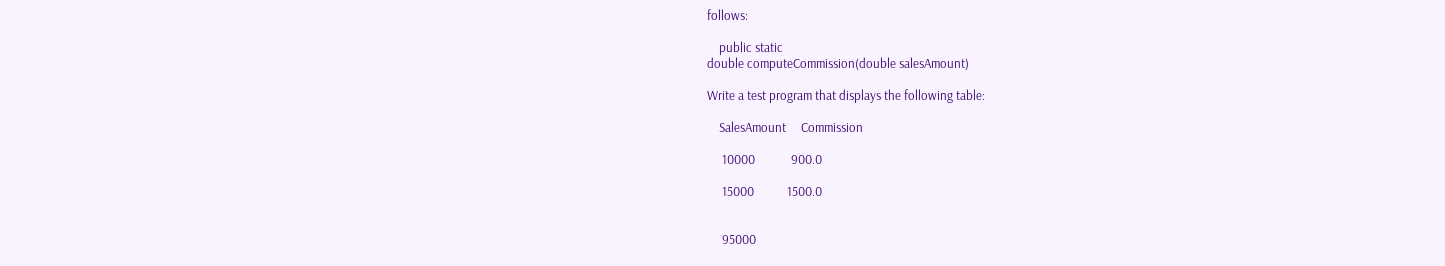follows:

    public static
double computeCommission(double salesAmount)

Write a test program that displays the following table:

    SalesAmount     Commission

     10000            900.0

     15000           1500.0


     95000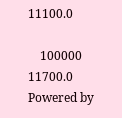11100.0

    100000          11700.0
Powered by